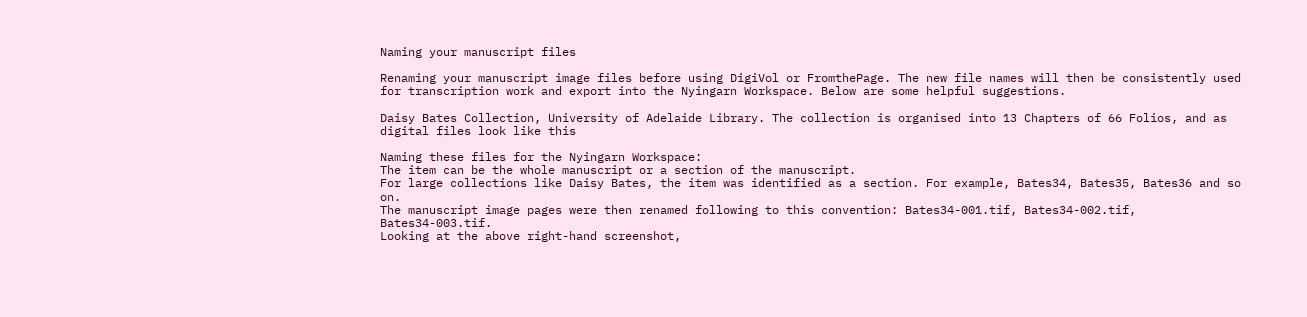Naming your manuscript files

Renaming your manuscript image files before using DigiVol or FromthePage. The new file names will then be consistently used for transcription work and export into the Nyingarn Workspace. Below are some helpful suggestions.

Daisy Bates Collection, University of Adelaide Library. The collection is organised into 13 Chapters of 66 Folios, and as digital files look like this

Naming these files for the Nyingarn Workspace:
The item can be the whole manuscript or a section of the manuscript.
For large collections like Daisy Bates, the item was identified as a section. For example, Bates34, Bates35, Bates36 and so on.
The manuscript image pages were then renamed following to this convention: Bates34-001.tif, Bates34-002.tif, Bates34-003.tif.
Looking at the above right-hand screenshot,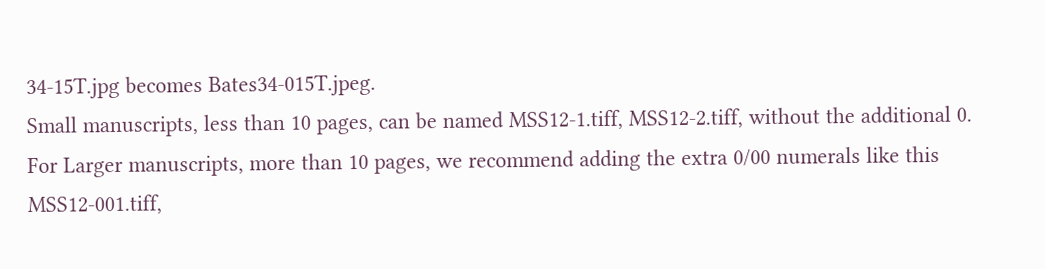34-15T.jpg becomes Bates34-015T.jpeg.
Small manuscripts, less than 10 pages, can be named MSS12-1.tiff, MSS12-2.tiff, without the additional 0.
For Larger manuscripts, more than 10 pages, we recommend adding the extra 0/00 numerals like this MSS12-001.tiff,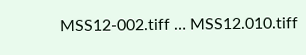MSS12-002.tiff … MSS12.010.tiff